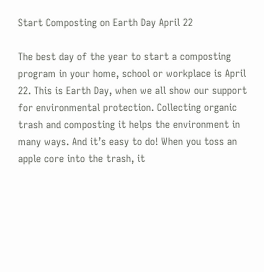Start Composting on Earth Day April 22

The best day of the year to start a composting program in your home, school or workplace is April 22. This is Earth Day, when we all show our support for environmental protection. Collecting organic trash and composting it helps the environment in many ways. And it’s easy to do! When you toss an apple core into the trash, it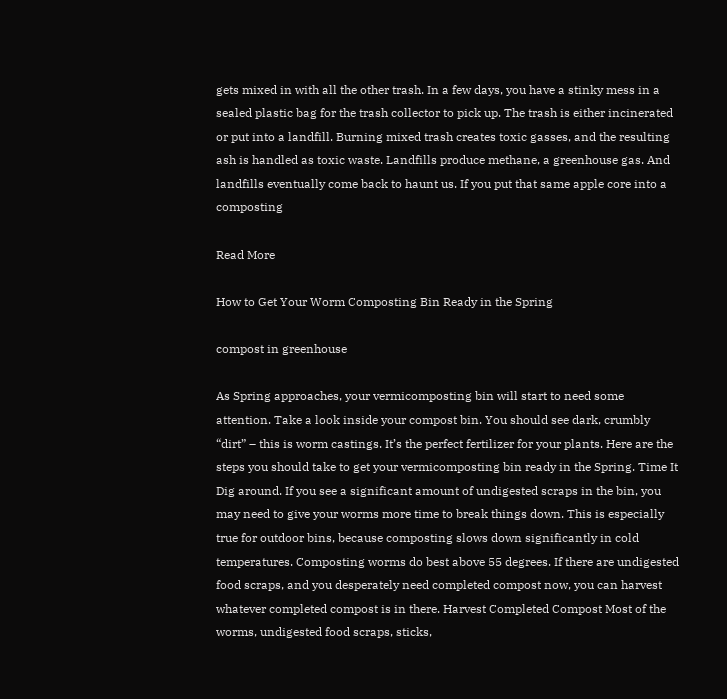gets mixed in with all the other trash. In a few days, you have a stinky mess in a sealed plastic bag for the trash collector to pick up. The trash is either incinerated or put into a landfill. Burning mixed trash creates toxic gasses, and the resulting ash is handled as toxic waste. Landfills produce methane, a greenhouse gas. And landfills eventually come back to haunt us. If you put that same apple core into a composting

Read More

How to Get Your Worm Composting Bin Ready in the Spring

compost in greenhouse

As Spring approaches, your vermicomposting bin will start to need some attention. Take a look inside your compost bin. You should see dark, crumbly “dirt” – this is worm castings. It’s the perfect fertilizer for your plants. Here are the steps you should take to get your vermicomposting bin ready in the Spring. Time It Dig around. If you see a significant amount of undigested scraps in the bin, you may need to give your worms more time to break things down. This is especially true for outdoor bins, because composting slows down significantly in cold temperatures. Composting worms do best above 55 degrees. If there are undigested food scraps, and you desperately need completed compost now, you can harvest whatever completed compost is in there. Harvest Completed Compost Most of the worms, undigested food scraps, sticks,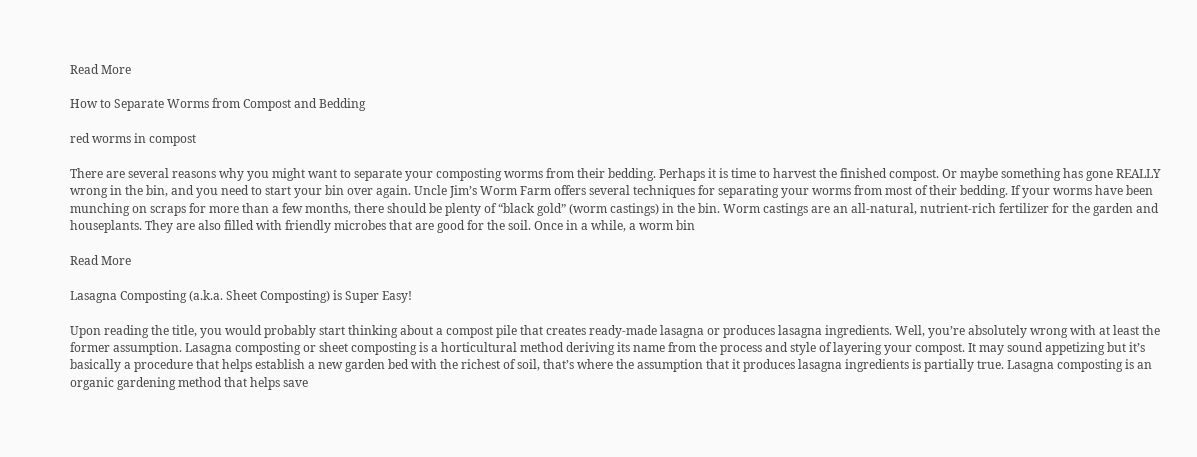Read More

How to Separate Worms from Compost and Bedding

red worms in compost

There are several reasons why you might want to separate your composting worms from their bedding. Perhaps it is time to harvest the finished compost. Or maybe something has gone REALLY wrong in the bin, and you need to start your bin over again. Uncle Jim’s Worm Farm offers several techniques for separating your worms from most of their bedding. If your worms have been munching on scraps for more than a few months, there should be plenty of “black gold” (worm castings) in the bin. Worm castings are an all-natural, nutrient-rich fertilizer for the garden and houseplants. They are also filled with friendly microbes that are good for the soil. Once in a while, a worm bin

Read More

Lasagna Composting (a.k.a. Sheet Composting) is Super Easy!

Upon reading the title, you would probably start thinking about a compost pile that creates ready-made lasagna or produces lasagna ingredients. Well, you’re absolutely wrong with at least the former assumption. Lasagna composting or sheet composting is a horticultural method deriving its name from the process and style of layering your compost. It may sound appetizing but it’s basically a procedure that helps establish a new garden bed with the richest of soil, that’s where the assumption that it produces lasagna ingredients is partially true. Lasagna composting is an organic gardening method that helps save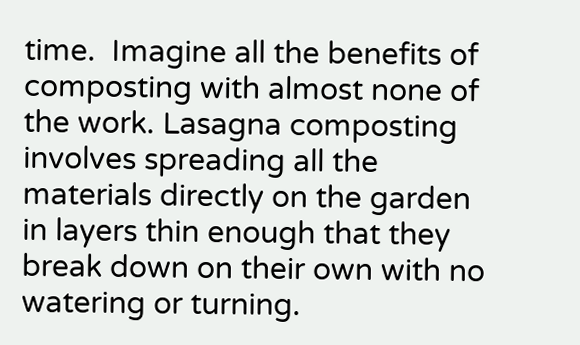time.  Imagine all the benefits of composting with almost none of the work. Lasagna composting involves spreading all the materials directly on the garden in layers thin enough that they break down on their own with no watering or turning.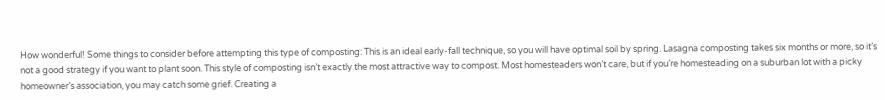How wonderful! Some things to consider before attempting this type of composting: This is an ideal early-fall technique, so you will have optimal soil by spring. Lasagna composting takes six months or more, so it’s not a good strategy if you want to plant soon. This style of composting isn’t exactly the most attractive way to compost. Most homesteaders won’t care, but if you’re homesteading on a suburban lot with a picky homeowner’s association, you may catch some grief. Creating a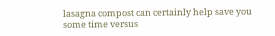lasagna compost can certainly help save you some time versus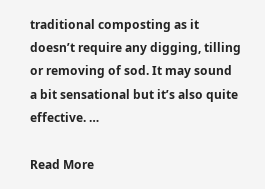traditional composting as it doesn’t require any digging, tilling or removing of sod. It may sound a bit sensational but it’s also quite effective. …

Read More